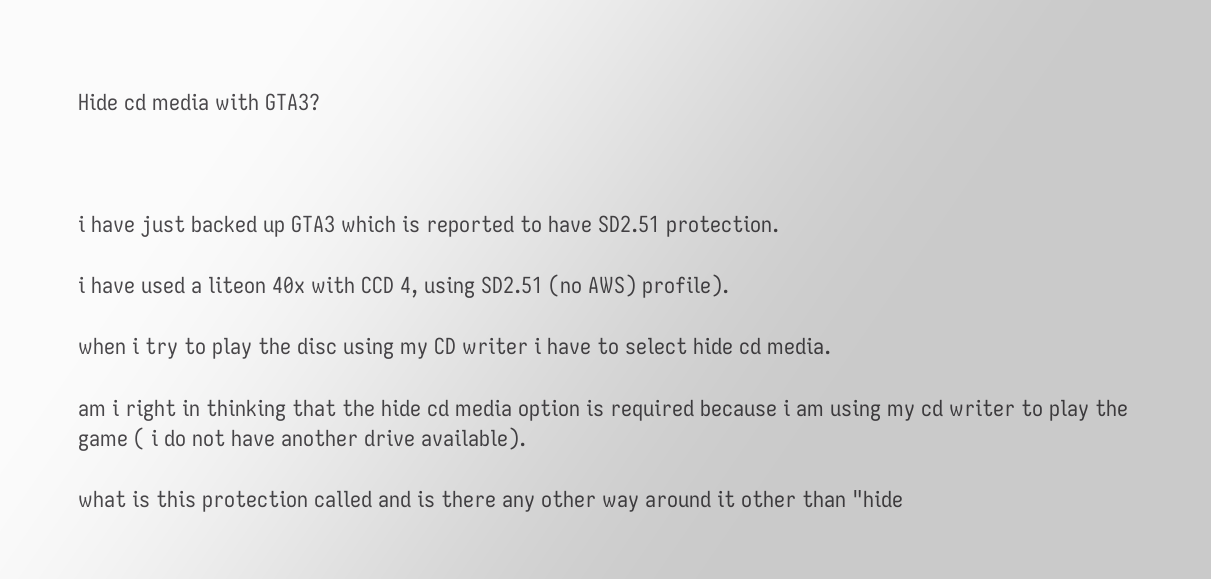Hide cd media with GTA3?



i have just backed up GTA3 which is reported to have SD2.51 protection.

i have used a liteon 40x with CCD 4, using SD2.51 (no AWS) profile).

when i try to play the disc using my CD writer i have to select hide cd media.

am i right in thinking that the hide cd media option is required because i am using my cd writer to play the game ( i do not have another drive available).

what is this protection called and is there any other way around it other than "hide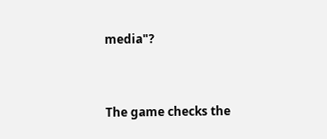media"?


The game checks the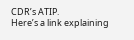CDR’s ATIP.
Here’s a link explaining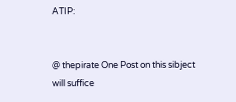ATIP:


@ thepirate One Post on this sibject will suffice